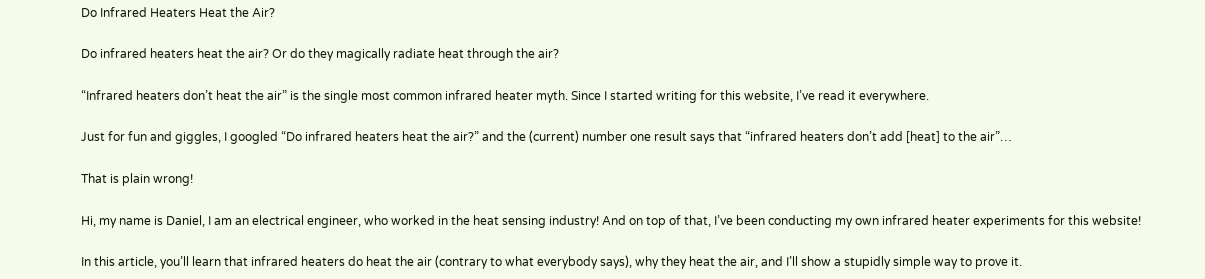Do Infrared Heaters Heat the Air?

Do infrared heaters heat the air? Or do they magically radiate heat through the air?

“Infrared heaters don’t heat the air” is the single most common infrared heater myth. Since I started writing for this website, I’ve read it everywhere.

Just for fun and giggles, I googled “Do infrared heaters heat the air?” and the (current) number one result says that “infrared heaters don’t add [heat] to the air”…

That is plain wrong!

Hi, my name is Daniel, I am an electrical engineer, who worked in the heat sensing industry! And on top of that, I’ve been conducting my own infrared heater experiments for this website!

In this article, you’ll learn that infrared heaters do heat the air (contrary to what everybody says), why they heat the air, and I’ll show a stupidly simple way to prove it.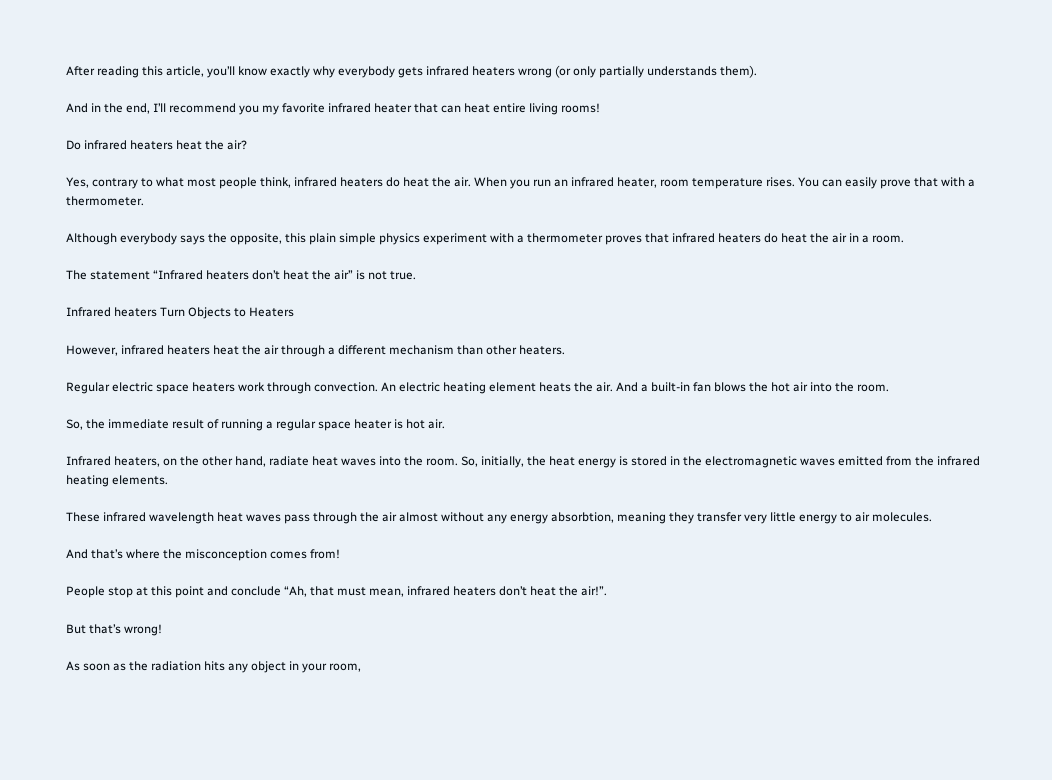After reading this article, you’ll know exactly why everybody gets infrared heaters wrong (or only partially understands them).

And in the end, I’ll recommend you my favorite infrared heater that can heat entire living rooms!

Do infrared heaters heat the air?

Yes, contrary to what most people think, infrared heaters do heat the air. When you run an infrared heater, room temperature rises. You can easily prove that with a thermometer.

Although everybody says the opposite, this plain simple physics experiment with a thermometer proves that infrared heaters do heat the air in a room.

The statement “Infrared heaters don’t heat the air” is not true.

Infrared heaters Turn Objects to Heaters

However, infrared heaters heat the air through a different mechanism than other heaters.

Regular electric space heaters work through convection. An electric heating element heats the air. And a built-in fan blows the hot air into the room.

So, the immediate result of running a regular space heater is hot air.

Infrared heaters, on the other hand, radiate heat waves into the room. So, initially, the heat energy is stored in the electromagnetic waves emitted from the infrared heating elements.

These infrared wavelength heat waves pass through the air almost without any energy absorbtion, meaning they transfer very little energy to air molecules.

And that’s where the misconception comes from!

People stop at this point and conclude “Ah, that must mean, infrared heaters don’t heat the air!”.

But that’s wrong!

As soon as the radiation hits any object in your room,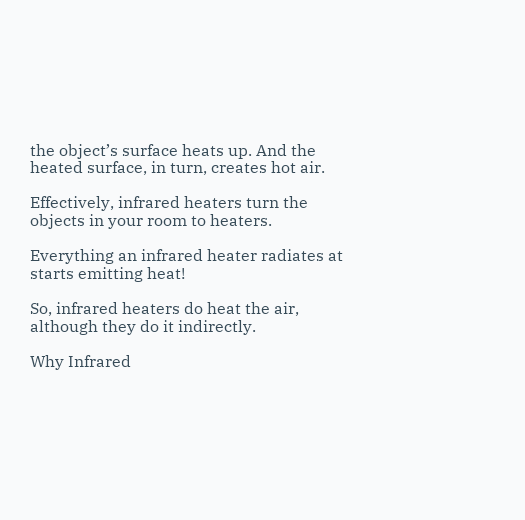the object’s surface heats up. And the heated surface, in turn, creates hot air.

Effectively, infrared heaters turn the objects in your room to heaters.

Everything an infrared heater radiates at starts emitting heat!

So, infrared heaters do heat the air, although they do it indirectly.

Why Infrared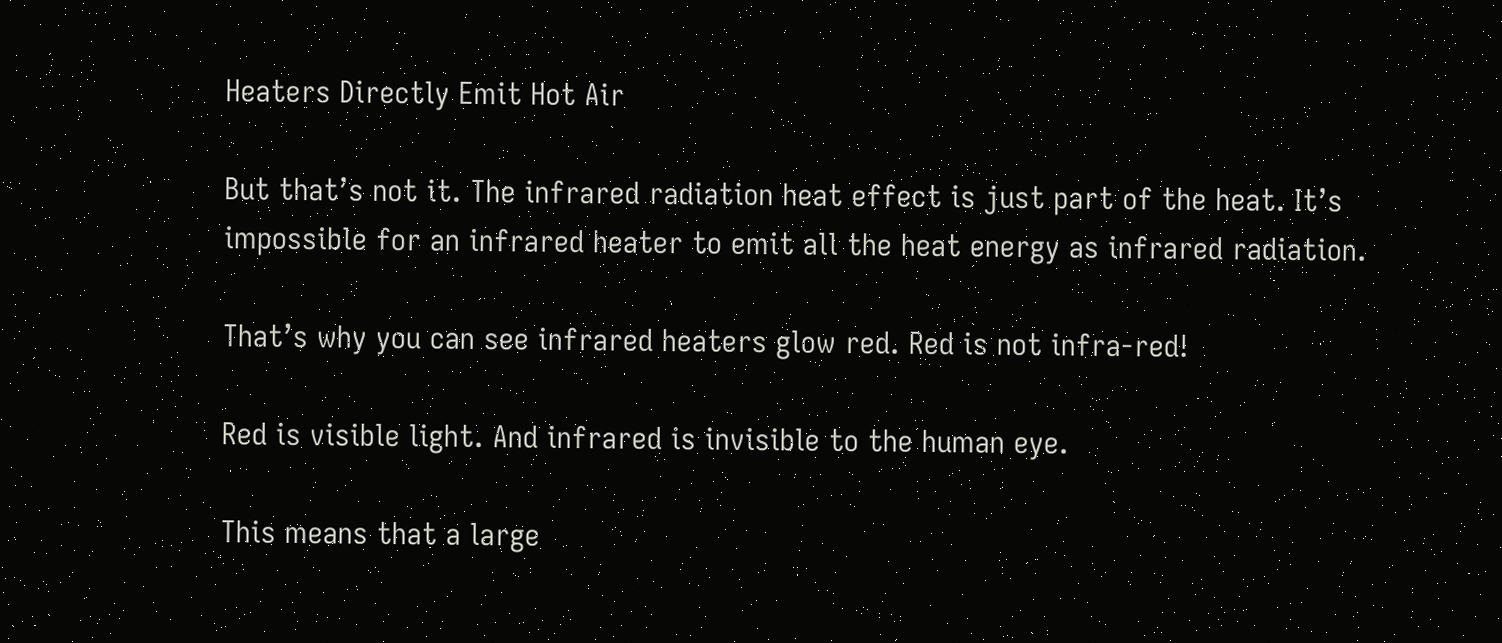Heaters Directly Emit Hot Air

But that’s not it. The infrared radiation heat effect is just part of the heat. It’s impossible for an infrared heater to emit all the heat energy as infrared radiation.

That’s why you can see infrared heaters glow red. Red is not infra-red!

Red is visible light. And infrared is invisible to the human eye.

This means that a large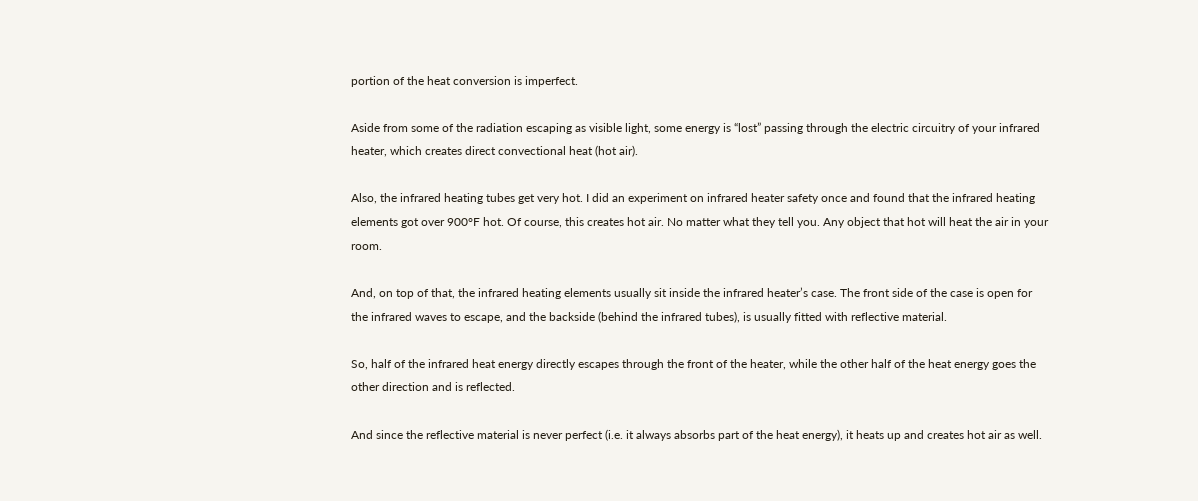portion of the heat conversion is imperfect.

Aside from some of the radiation escaping as visible light, some energy is “lost” passing through the electric circuitry of your infrared heater, which creates direct convectional heat (hot air).

Also, the infrared heating tubes get very hot. I did an experiment on infrared heater safety once and found that the infrared heating elements got over 900°F hot. Of course, this creates hot air. No matter what they tell you. Any object that hot will heat the air in your room.

And, on top of that, the infrared heating elements usually sit inside the infrared heater’s case. The front side of the case is open for the infrared waves to escape, and the backside (behind the infrared tubes), is usually fitted with reflective material.

So, half of the infrared heat energy directly escapes through the front of the heater, while the other half of the heat energy goes the other direction and is reflected.

And since the reflective material is never perfect (i.e. it always absorbs part of the heat energy), it heats up and creates hot air as well.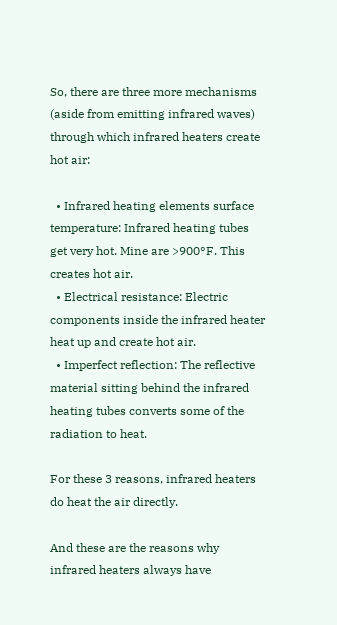So, there are three more mechanisms (aside from emitting infrared waves) through which infrared heaters create hot air:

  • Infrared heating elements surface temperature: Infrared heating tubes get very hot. Mine are >900°F. This creates hot air.
  • Electrical resistance: Electric components inside the infrared heater heat up and create hot air.
  • Imperfect reflection: The reflective material sitting behind the infrared heating tubes converts some of the radiation to heat.

For these 3 reasons, infrared heaters do heat the air directly.

And these are the reasons why infrared heaters always have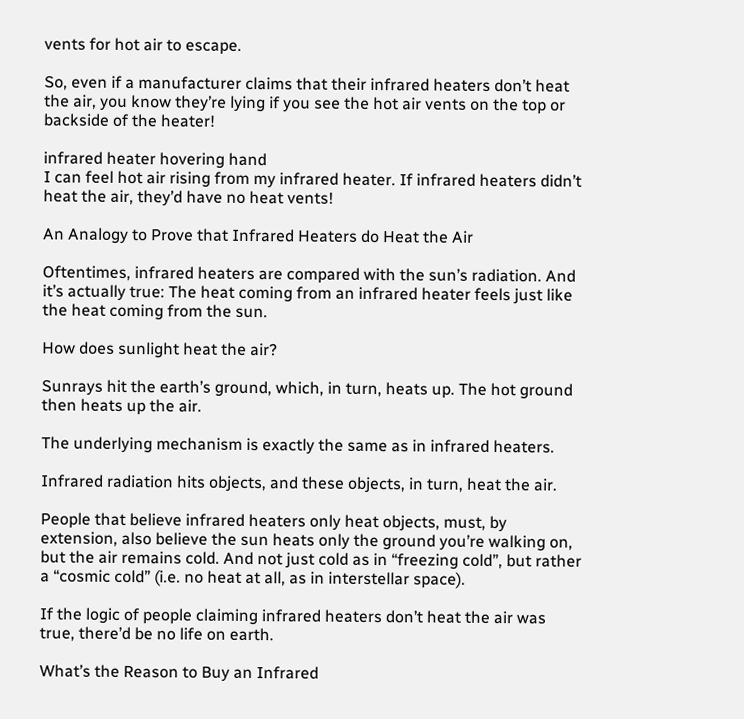vents for hot air to escape.

So, even if a manufacturer claims that their infrared heaters don’t heat the air, you know they’re lying if you see the hot air vents on the top or backside of the heater!

infrared heater hovering hand
I can feel hot air rising from my infrared heater. If infrared heaters didn’t heat the air, they’d have no heat vents!

An Analogy to Prove that Infrared Heaters do Heat the Air

Oftentimes, infrared heaters are compared with the sun’s radiation. And it’s actually true: The heat coming from an infrared heater feels just like the heat coming from the sun.

How does sunlight heat the air?

Sunrays hit the earth’s ground, which, in turn, heats up. The hot ground then heats up the air.

The underlying mechanism is exactly the same as in infrared heaters.

Infrared radiation hits objects, and these objects, in turn, heat the air.

People that believe infrared heaters only heat objects, must, by extension, also believe the sun heats only the ground you’re walking on, but the air remains cold. And not just cold as in “freezing cold”, but rather a “cosmic cold” (i.e. no heat at all, as in interstellar space).

If the logic of people claiming infrared heaters don’t heat the air was true, there’d be no life on earth.

What’s the Reason to Buy an Infrared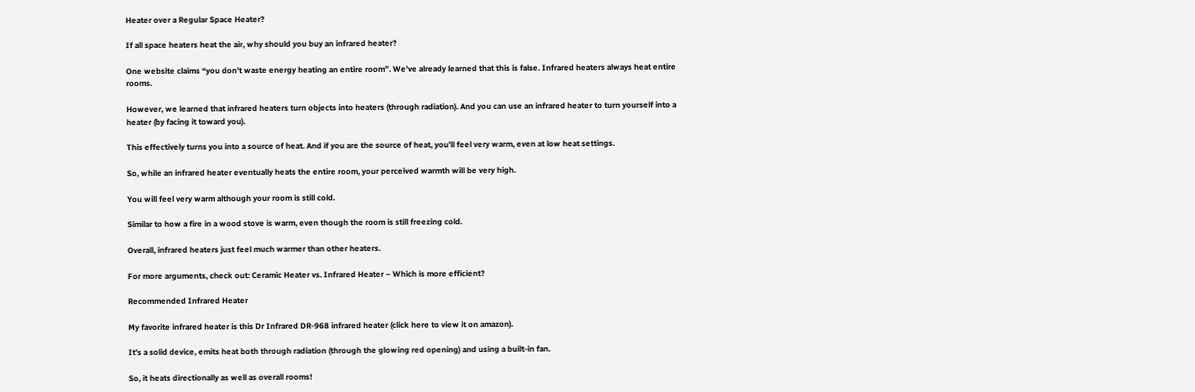Heater over a Regular Space Heater?

If all space heaters heat the air, why should you buy an infrared heater?

One website claims “you don’t waste energy heating an entire room”. We’ve already learned that this is false. Infrared heaters always heat entire rooms.

However, we learned that infrared heaters turn objects into heaters (through radiation). And you can use an infrared heater to turn yourself into a heater (by facing it toward you).

This effectively turns you into a source of heat. And if you are the source of heat, you’ll feel very warm, even at low heat settings.

So, while an infrared heater eventually heats the entire room, your perceived warmth will be very high.

You will feel very warm although your room is still cold.

Similar to how a fire in a wood stove is warm, even though the room is still freezing cold.

Overall, infrared heaters just feel much warmer than other heaters.

For more arguments, check out: Ceramic Heater vs. Infrared Heater – Which is more efficient?

Recommended Infrared Heater

My favorite infrared heater is this Dr Infrared DR-968 infrared heater (click here to view it on amazon).

It’s a solid device, emits heat both through radiation (through the glowing red opening) and using a built-in fan.

So, it heats directionally as well as overall rooms!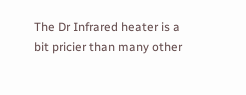The Dr Infrared heater is a bit pricier than many other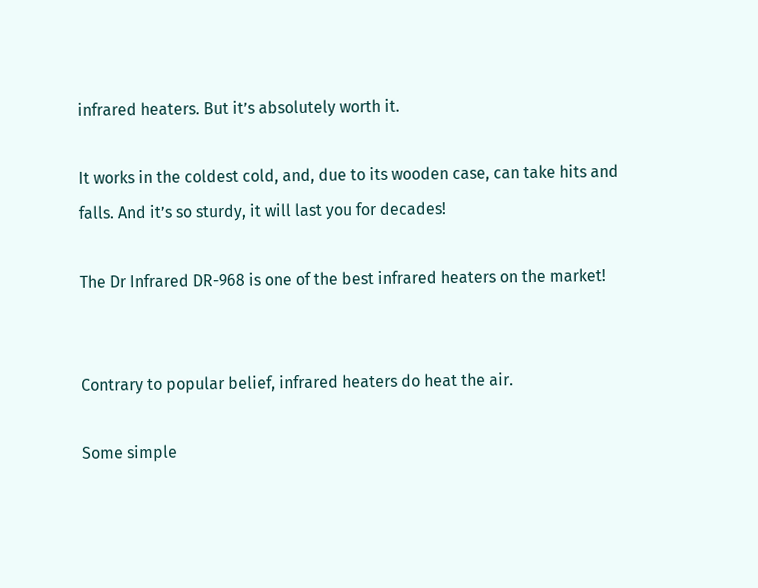infrared heaters. But it’s absolutely worth it.

It works in the coldest cold, and, due to its wooden case, can take hits and falls. And it’s so sturdy, it will last you for decades!

The Dr Infrared DR-968 is one of the best infrared heaters on the market!


Contrary to popular belief, infrared heaters do heat the air.

Some simple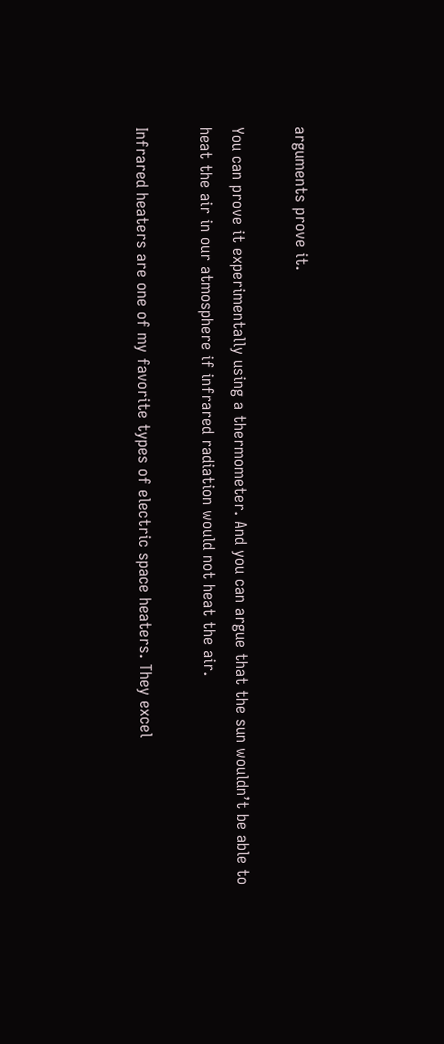arguments prove it.

You can prove it experimentally using a thermometer. And you can argue that the sun wouldn’t be able to heat the air in our atmosphere if infrared radiation would not heat the air.

Infrared heaters are one of my favorite types of electric space heaters. They excel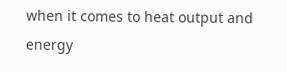when it comes to heat output and energy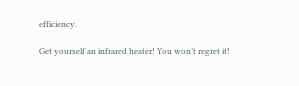efficiency.

Get yourself an infrared heater! You won’t regret it!